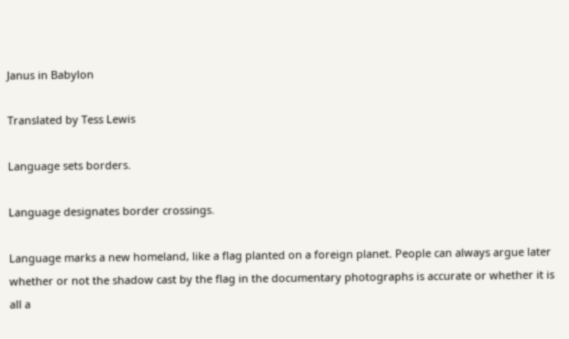Janus in Babylon

Translated by Tess Lewis

Language sets borders.

Language designates border crossings.

Language marks a new homeland, like a flag planted on a foreign planet. People can always argue later whether or not the shadow cast by the flag in the documentary photographs is accurate or whether it is all a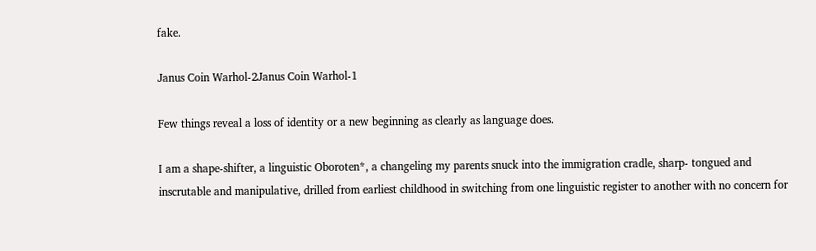fake.

Janus Coin Warhol-2Janus Coin Warhol-1

Few things reveal a loss of identity or a new beginning as clearly as language does.

I am a shape-shifter, a linguistic Oboroten*, a changeling my parents snuck into the immigration cradle, sharp- tongued and inscrutable and manipulative, drilled from earliest childhood in switching from one linguistic register to another with no concern for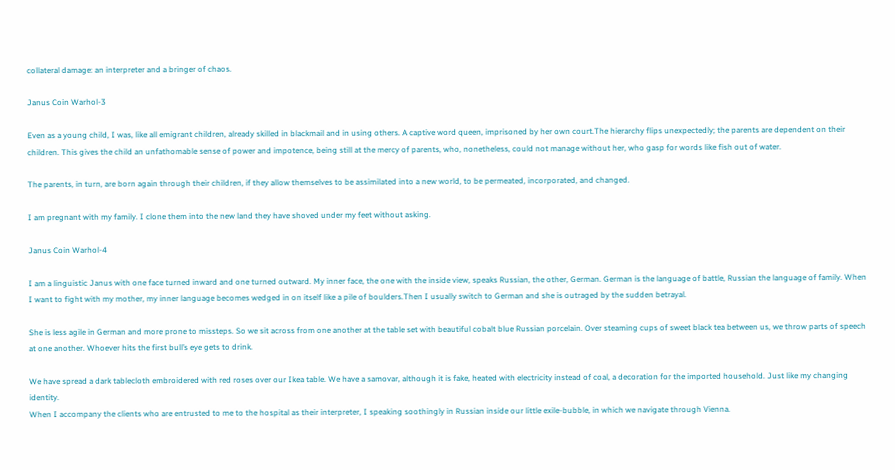collateral damage: an interpreter and a bringer of chaos.

Janus Coin Warhol-3

Even as a young child, I was, like all emigrant children, already skilled in blackmail and in using others. A captive word queen, imprisoned by her own court.The hierarchy flips unexpectedly; the parents are dependent on their children. This gives the child an unfathomable sense of power and impotence, being still at the mercy of parents, who, nonetheless, could not manage without her, who gasp for words like fish out of water.

The parents, in turn, are born again through their children, if they allow themselves to be assimilated into a new world, to be permeated, incorporated, and changed.

I am pregnant with my family. I clone them into the new land they have shoved under my feet without asking.

Janus Coin Warhol-4

I am a linguistic Janus with one face turned inward and one turned outward. My inner face, the one with the inside view, speaks Russian, the other, German. German is the language of battle, Russian the language of family. When I want to fight with my mother, my inner language becomes wedged in on itself like a pile of boulders.Then I usually switch to German and she is outraged by the sudden betrayal.

She is less agile in German and more prone to missteps. So we sit across from one another at the table set with beautiful cobalt blue Russian porcelain. Over steaming cups of sweet black tea between us, we throw parts of speech at one another. Whoever hits the first bull’s eye gets to drink.

We have spread a dark tablecloth embroidered with red roses over our Ikea table. We have a samovar, although it is fake, heated with electricity instead of coal, a decoration for the imported household. Just like my changing identity.
When I accompany the clients who are entrusted to me to the hospital as their interpreter, I speaking soothingly in Russian inside our little exile-bubble, in which we navigate through Vienna.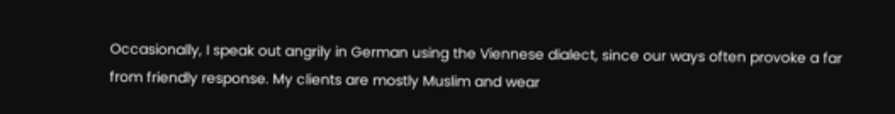Occasionally, I speak out angrily in German using the Viennese dialect, since our ways often provoke a far from friendly response. My clients are mostly Muslim and wear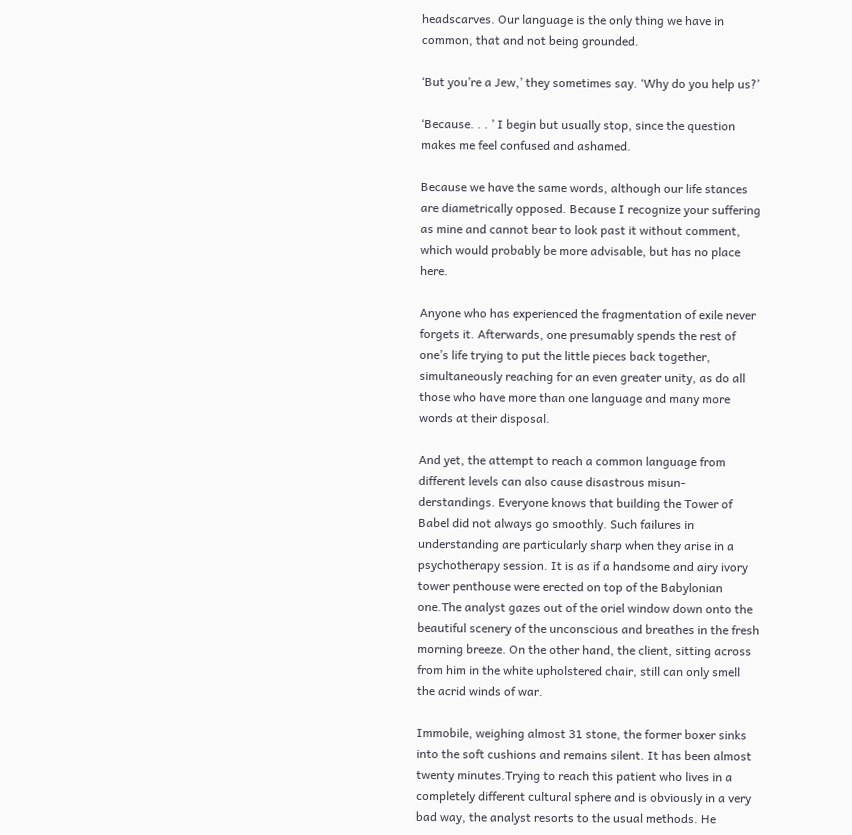headscarves. Our language is the only thing we have in common, that and not being grounded.

‘But you’re a Jew,’ they sometimes say. ‘Why do you help us?’

‘Because. . . ’ I begin but usually stop, since the question makes me feel confused and ashamed.

Because we have the same words, although our life stances are diametrically opposed. Because I recognize your suffering as mine and cannot bear to look past it without comment, which would probably be more advisable, but has no place here.

Anyone who has experienced the fragmentation of exile never forgets it. Afterwards, one presumably spends the rest of one’s life trying to put the little pieces back together, simultaneously reaching for an even greater unity, as do all those who have more than one language and many more words at their disposal.

And yet, the attempt to reach a common language from different levels can also cause disastrous misun- derstandings. Everyone knows that building the Tower of Babel did not always go smoothly. Such failures in understanding are particularly sharp when they arise in a psychotherapy session. It is as if a handsome and airy ivory tower penthouse were erected on top of the Babylonian one.The analyst gazes out of the oriel window down onto the beautiful scenery of the unconscious and breathes in the fresh morning breeze. On the other hand, the client, sitting across from him in the white upholstered chair, still can only smell the acrid winds of war.

Immobile, weighing almost 31 stone, the former boxer sinks into the soft cushions and remains silent. It has been almost twenty minutes.Trying to reach this patient who lives in a completely different cultural sphere and is obviously in a very bad way, the analyst resorts to the usual methods. He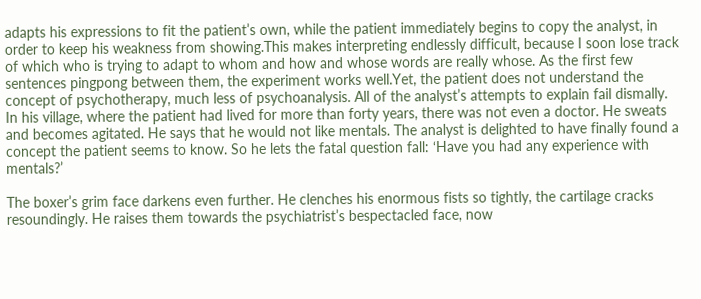adapts his expressions to fit the patient’s own, while the patient immediately begins to copy the analyst, in order to keep his weakness from showing.This makes interpreting endlessly difficult, because I soon lose track of which who is trying to adapt to whom and how and whose words are really whose. As the first few sentences pingpong between them, the experiment works well.Yet, the patient does not understand the concept of psychotherapy, much less of psychoanalysis. All of the analyst’s attempts to explain fail dismally. In his village, where the patient had lived for more than forty years, there was not even a doctor. He sweats and becomes agitated. He says that he would not like mentals. The analyst is delighted to have finally found a concept the patient seems to know. So he lets the fatal question fall: ‘Have you had any experience with mentals?’

The boxer’s grim face darkens even further. He clenches his enormous fists so tightly, the cartilage cracks resoundingly. He raises them towards the psychiatrist’s bespectacled face, now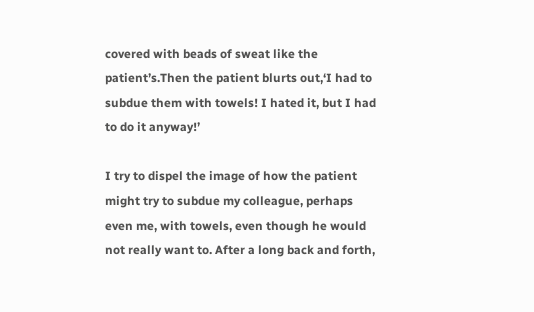covered with beads of sweat like the patient’s.Then the patient blurts out,‘I had to subdue them with towels! I hated it, but I had to do it anyway!’

I try to dispel the image of how the patient might try to subdue my colleague, perhaps even me, with towels, even though he would not really want to. After a long back and forth,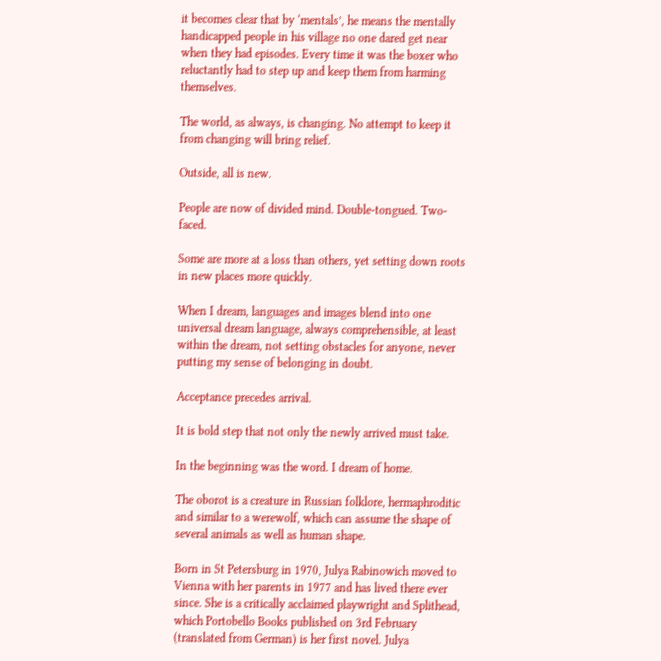it becomes clear that by ‘mentals’, he means the mentally handicapped people in his village no one dared get near when they had episodes. Every time it was the boxer who reluctantly had to step up and keep them from harming themselves.

The world, as always, is changing. No attempt to keep it from changing will bring relief.

Outside, all is new.

People are now of divided mind. Double-tongued. Two-faced.

Some are more at a loss than others, yet setting down roots in new places more quickly.

When I dream, languages and images blend into one universal dream language, always comprehensible, at least within the dream, not setting obstacles for anyone, never putting my sense of belonging in doubt.

Acceptance precedes arrival.

It is bold step that not only the newly arrived must take.

In the beginning was the word. I dream of home.

The oborot is a creature in Russian folklore, hermaphroditic and similar to a werewolf, which can assume the shape of several animals as well as human shape.

Born in St Petersburg in 1970, Julya Rabinowich moved to Vienna with her parents in 1977 and has lived there ever since. She is a critically acclaimed playwright and Splithead, which Portobello Books published on 3rd February (translated from German) is her first novel. Julya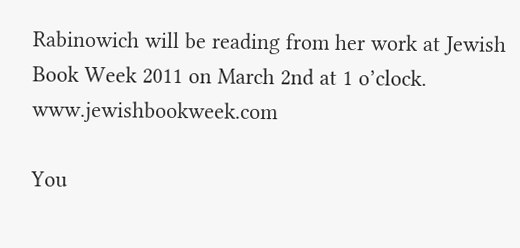Rabinowich will be reading from her work at Jewish Book Week 2011 on March 2nd at 1 o’clock. www.jewishbookweek.com

You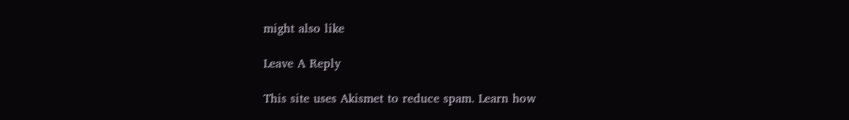might also like

Leave A Reply

This site uses Akismet to reduce spam. Learn how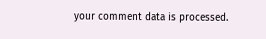your comment data is processed.